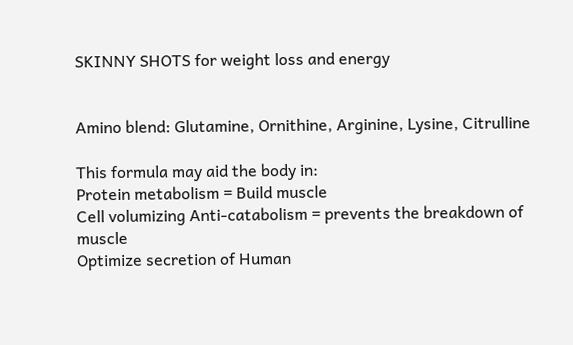SKINNY SHOTS for weight loss and energy


Amino blend: Glutamine, Ornithine, Arginine, Lysine, Citrulline

This formula may aid the body in:
Protein metabolism = Build muscle
Cell volumizing Anti-catabolism = prevents the breakdown of muscle
Optimize secretion of Human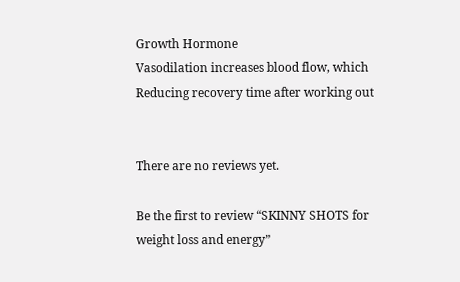Growth Hormone
Vasodilation increases blood flow, which
Reducing recovery time after working out


There are no reviews yet.

Be the first to review “SKINNY SHOTS for weight loss and energy”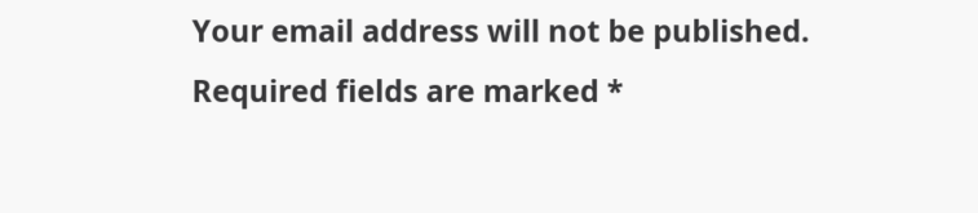Your email address will not be published. Required fields are marked *